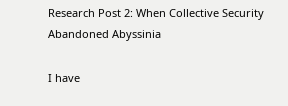Research Post 2: When Collective Security Abandoned Abyssinia

I have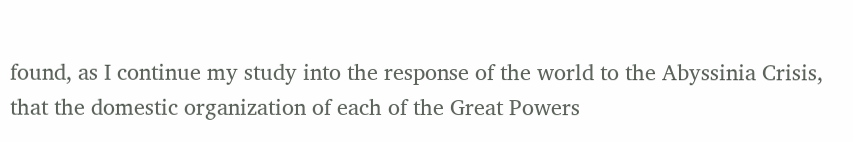found, as I continue my study into the response of the world to the Abyssinia Crisis, that the domestic organization of each of the Great Powers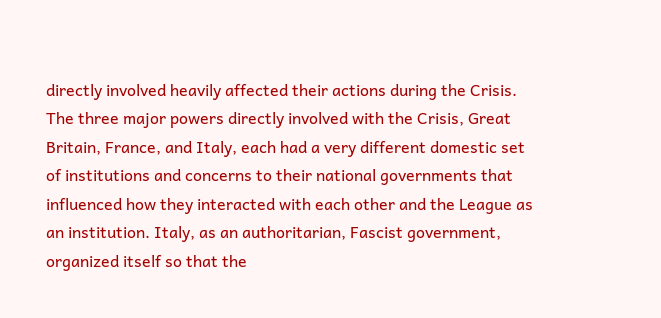directly involved heavily affected their actions during the Crisis. The three major powers directly involved with the Crisis, Great Britain, France, and Italy, each had a very different domestic set of institutions and concerns to their national governments that influenced how they interacted with each other and the League as an institution. Italy, as an authoritarian, Fascist government, organized itself so that the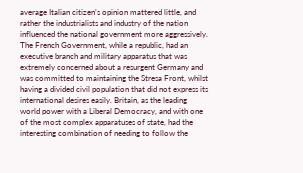average Italian citizen’s opinion mattered little, and rather the industrialists and industry of the nation influenced the national government more aggressively. The French Government, while a republic, had an executive branch and military apparatus that was extremely concerned about a resurgent Germany and was committed to maintaining the Stresa Front, whilst having a divided civil population that did not express its international desires easily. Britain, as the leading world power with a Liberal Democracy, and with one of the most complex apparatuses of state, had the interesting combination of needing to follow the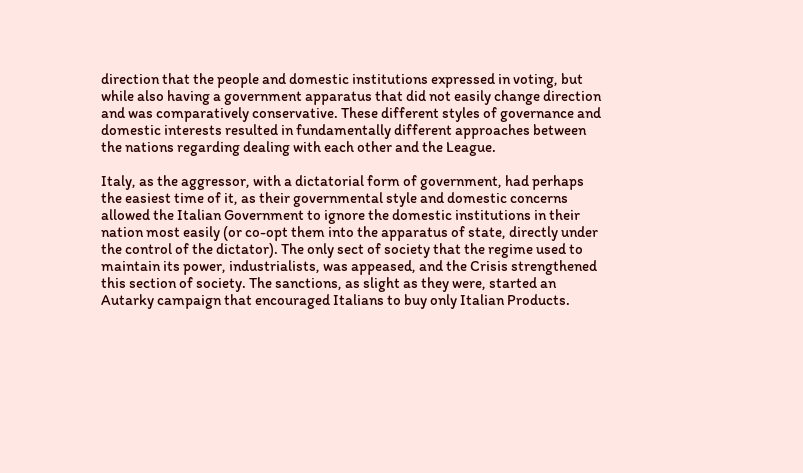direction that the people and domestic institutions expressed in voting, but while also having a government apparatus that did not easily change direction and was comparatively conservative. These different styles of governance and domestic interests resulted in fundamentally different approaches between the nations regarding dealing with each other and the League.

Italy, as the aggressor, with a dictatorial form of government, had perhaps the easiest time of it, as their governmental style and domestic concerns allowed the Italian Government to ignore the domestic institutions in their nation most easily (or co-opt them into the apparatus of state, directly under the control of the dictator). The only sect of society that the regime used to maintain its power, industrialists, was appeased, and the Crisis strengthened this section of society. The sanctions, as slight as they were, started an Autarky campaign that encouraged Italians to buy only Italian Products.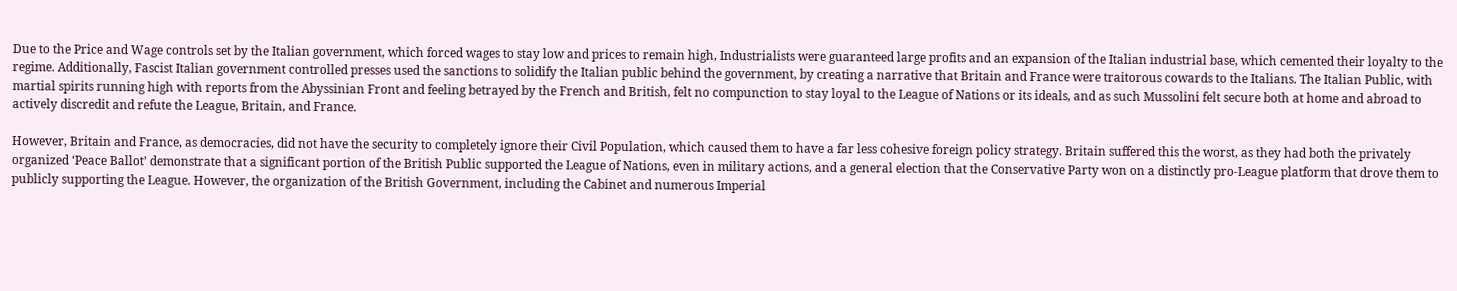Due to the Price and Wage controls set by the Italian government, which forced wages to stay low and prices to remain high, Industrialists were guaranteed large profits and an expansion of the Italian industrial base, which cemented their loyalty to the regime. Additionally, Fascist Italian government controlled presses used the sanctions to solidify the Italian public behind the government, by creating a narrative that Britain and France were traitorous cowards to the Italians. The Italian Public, with martial spirits running high with reports from the Abyssinian Front and feeling betrayed by the French and British, felt no compunction to stay loyal to the League of Nations or its ideals, and as such Mussolini felt secure both at home and abroad to actively discredit and refute the League, Britain, and France.

However, Britain and France, as democracies, did not have the security to completely ignore their Civil Population, which caused them to have a far less cohesive foreign policy strategy. Britain suffered this the worst, as they had both the privately organized ‘Peace Ballot’ demonstrate that a significant portion of the British Public supported the League of Nations, even in military actions, and a general election that the Conservative Party won on a distinctly pro-League platform that drove them to publicly supporting the League. However, the organization of the British Government, including the Cabinet and numerous Imperial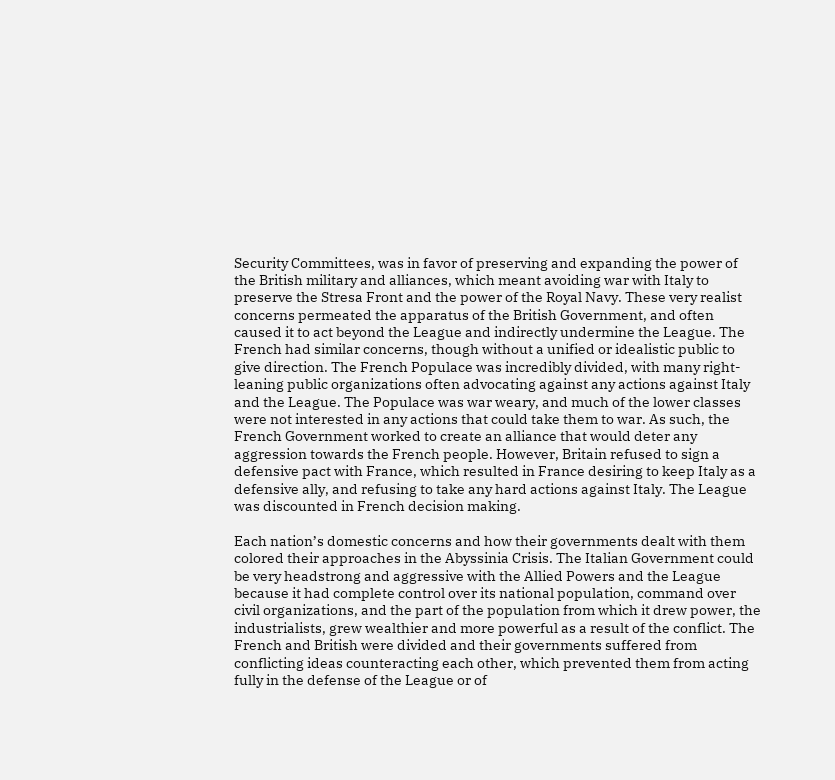Security Committees, was in favor of preserving and expanding the power of the British military and alliances, which meant avoiding war with Italy to preserve the Stresa Front and the power of the Royal Navy. These very realist concerns permeated the apparatus of the British Government, and often caused it to act beyond the League and indirectly undermine the League. The French had similar concerns, though without a unified or idealistic public to give direction. The French Populace was incredibly divided, with many right-leaning public organizations often advocating against any actions against Italy and the League. The Populace was war weary, and much of the lower classes were not interested in any actions that could take them to war. As such, the French Government worked to create an alliance that would deter any aggression towards the French people. However, Britain refused to sign a defensive pact with France, which resulted in France desiring to keep Italy as a defensive ally, and refusing to take any hard actions against Italy. The League was discounted in French decision making.

Each nation’s domestic concerns and how their governments dealt with them colored their approaches in the Abyssinia Crisis. The Italian Government could be very headstrong and aggressive with the Allied Powers and the League because it had complete control over its national population, command over civil organizations, and the part of the population from which it drew power, the industrialists, grew wealthier and more powerful as a result of the conflict. The French and British were divided and their governments suffered from conflicting ideas counteracting each other, which prevented them from acting fully in the defense of the League or of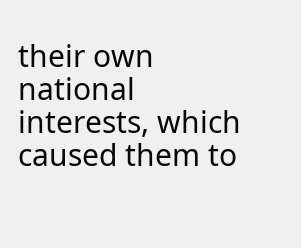their own national interests, which caused them to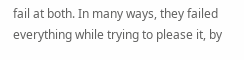fail at both. In many ways, they failed everything while trying to please it, by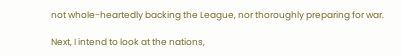not whole-heartedly backing the League, nor thoroughly preparing for war.

Next, I intend to look at the nations,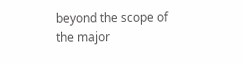beyond the scope of the major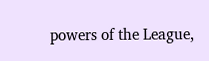powers of the League,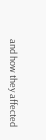and how they affected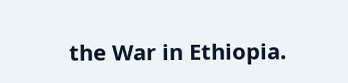the War in Ethiopia.